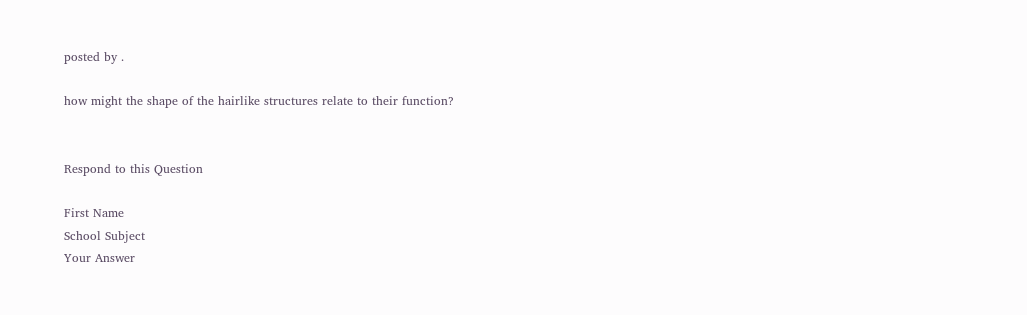posted by .

how might the shape of the hairlike structures relate to their function?


Respond to this Question

First Name
School Subject
Your Answer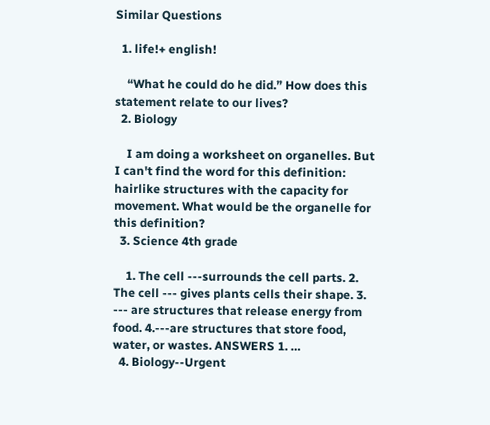Similar Questions

  1. life!+ english!

    “What he could do he did.” How does this statement relate to our lives?
  2. Biology

    I am doing a worksheet on organelles. But I can't find the word for this definition: hairlike structures with the capacity for movement. What would be the organelle for this definition?
  3. Science 4th grade

    1. The cell ---surrounds the cell parts. 2. The cell --- gives plants cells their shape. 3. --- are structures that release energy from food. 4.---are structures that store food, water, or wastes. ANSWERS 1. …
  4. Biology--Urgent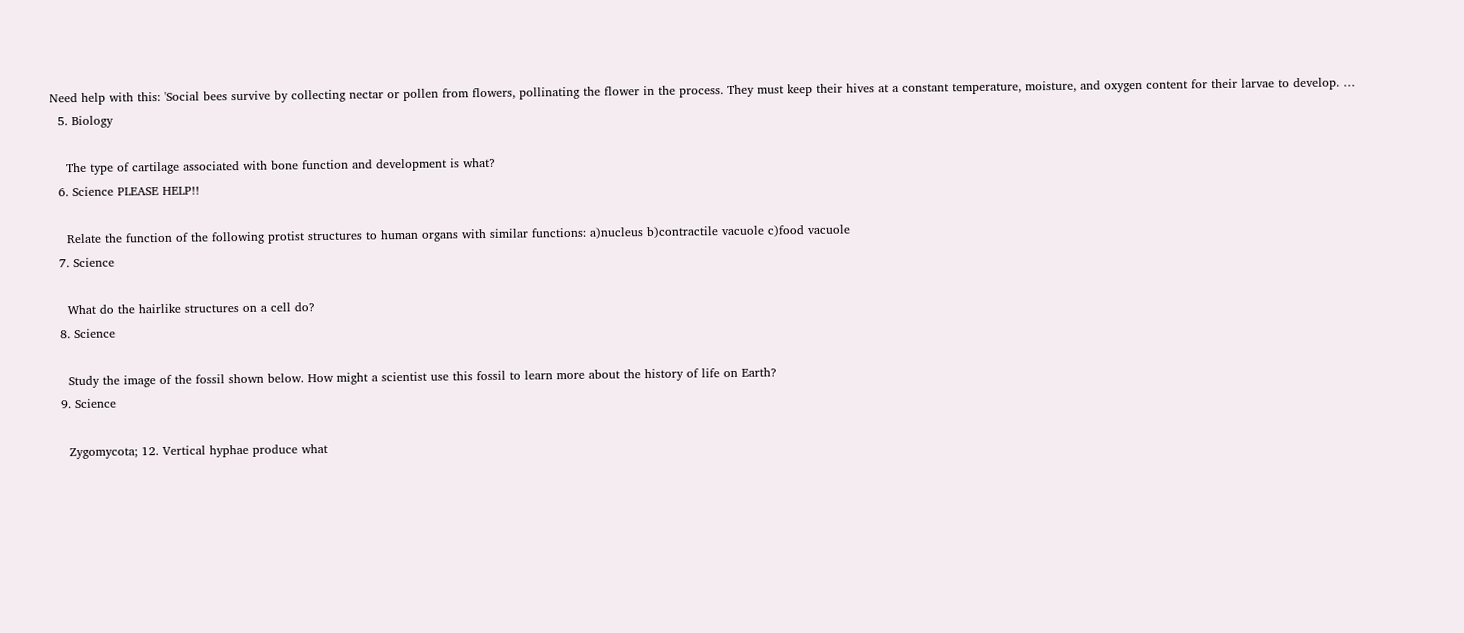Need help with this: 'Social bees survive by collecting nectar or pollen from flowers, pollinating the flower in the process. They must keep their hives at a constant temperature, moisture, and oxygen content for their larvae to develop. …
  5. Biology

    The type of cartilage associated with bone function and development is what?
  6. Science PLEASE HELP!!

    Relate the function of the following protist structures to human organs with similar functions: a)nucleus b)contractile vacuole c)food vacuole
  7. Science

    What do the hairlike structures on a cell do?
  8. Science

    Study the image of the fossil shown below. How might a scientist use this fossil to learn more about the history of life on Earth?
  9. Science

    Zygomycota; 12. Vertical hyphae produce what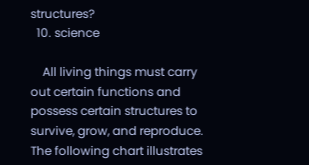structures?
  10. science

    All living things must carry out certain functions and possess certain structures to survive, grow, and reproduce. The following chart illustrates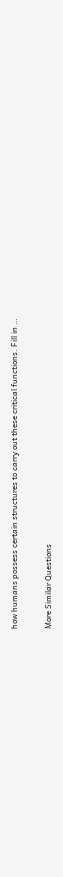how humans possess certain structures to carry out these critical functions. Fill in …

More Similar Questions